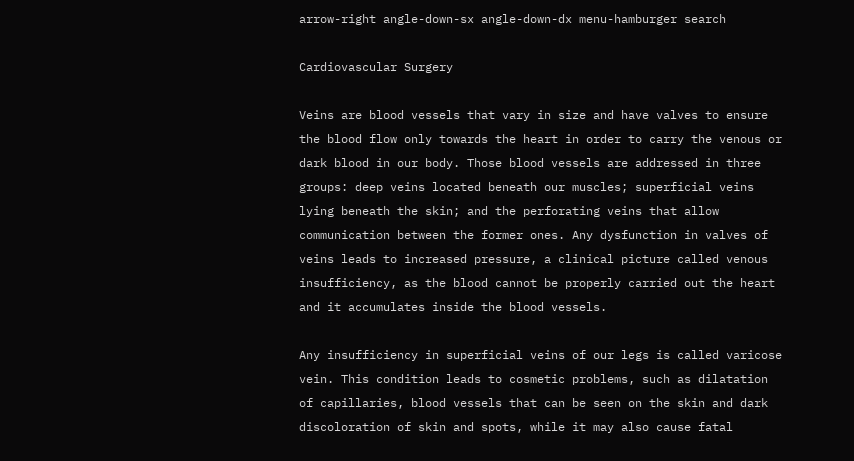arrow-right angle-down-sx angle-down-dx menu-hamburger search

Cardiovascular Surgery

Veins are blood vessels that vary in size and have valves to ensure the blood flow only towards the heart in order to carry the venous or dark blood in our body. Those blood vessels are addressed in three groups: deep veins located beneath our muscles; superficial veins lying beneath the skin; and the perforating veins that allow communication between the former ones. Any dysfunction in valves of veins leads to increased pressure, a clinical picture called venous insufficiency, as the blood cannot be properly carried out the heart and it accumulates inside the blood vessels.

Any insufficiency in superficial veins of our legs is called varicose vein. This condition leads to cosmetic problems, such as dilatation of capillaries, blood vessels that can be seen on the skin and dark discoloration of skin and spots, while it may also cause fatal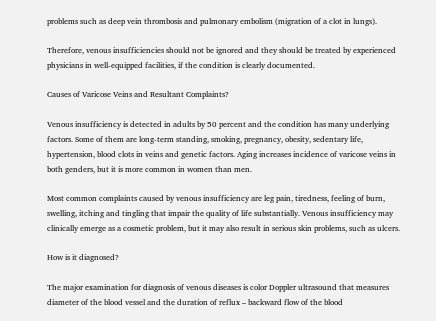problems such as deep vein thrombosis and pulmonary embolism (migration of a clot in lungs).

Therefore, venous insufficiencies should not be ignored and they should be treated by experienced physicians in well-equipped facilities, if the condition is clearly documented.

Causes of Varicose Veins and Resultant Complaints?

Venous insufficiency is detected in adults by 50 percent and the condition has many underlying factors. Some of them are long-term standing, smoking, pregnancy, obesity, sedentary life, hypertension, blood clots in veins and genetic factors. Aging increases incidence of varicose veins in both genders, but it is more common in women than men.

Most common complaints caused by venous insufficiency are leg pain, tiredness, feeling of burn, swelling, itching and tingling that impair the quality of life substantially. Venous insufficiency may clinically emerge as a cosmetic problem, but it may also result in serious skin problems, such as ulcers.

How is it diagnosed?

The major examination for diagnosis of venous diseases is color Doppler ultrasound that measures diameter of the blood vessel and the duration of reflux – backward flow of the blood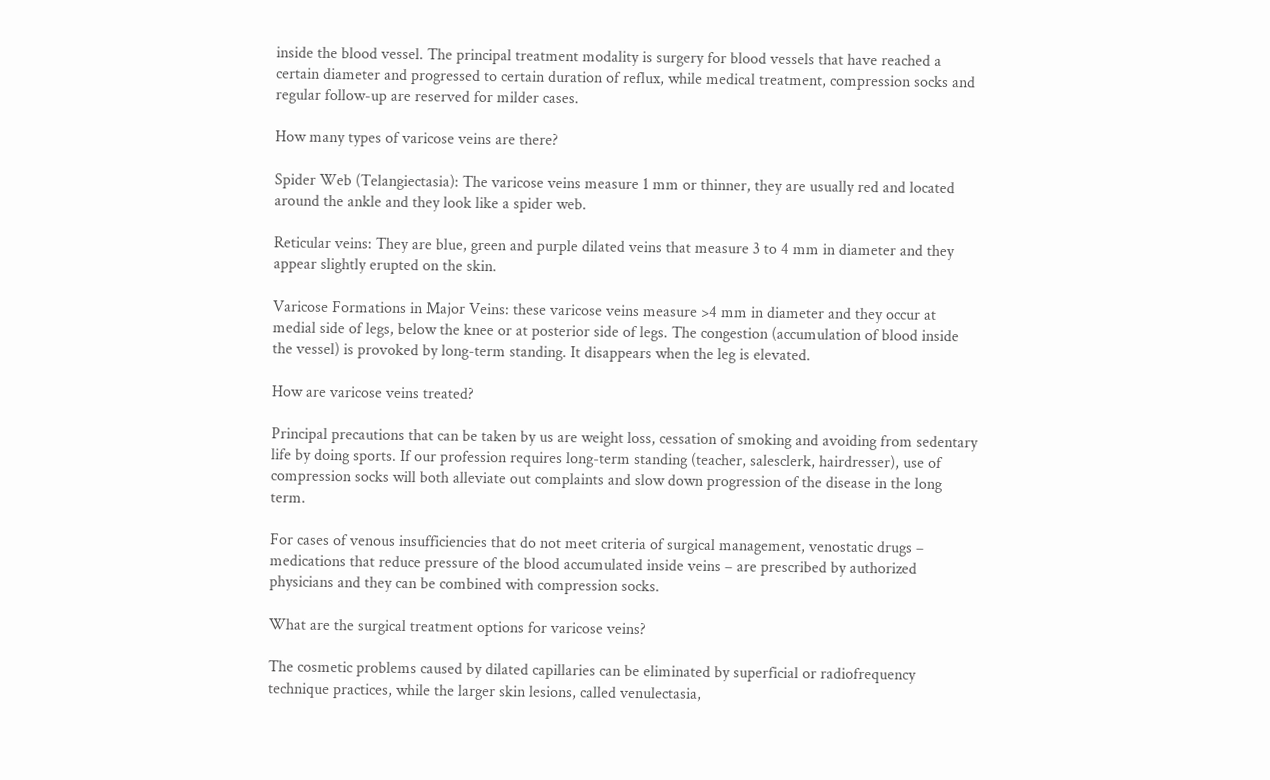inside the blood vessel. The principal treatment modality is surgery for blood vessels that have reached a certain diameter and progressed to certain duration of reflux, while medical treatment, compression socks and regular follow-up are reserved for milder cases.

How many types of varicose veins are there?

Spider Web (Telangiectasia): The varicose veins measure 1 mm or thinner, they are usually red and located around the ankle and they look like a spider web.

Reticular veins: They are blue, green and purple dilated veins that measure 3 to 4 mm in diameter and they appear slightly erupted on the skin.

Varicose Formations in Major Veins: these varicose veins measure >4 mm in diameter and they occur at medial side of legs, below the knee or at posterior side of legs. The congestion (accumulation of blood inside the vessel) is provoked by long-term standing. It disappears when the leg is elevated.

How are varicose veins treated?

Principal precautions that can be taken by us are weight loss, cessation of smoking and avoiding from sedentary life by doing sports. If our profession requires long-term standing (teacher, salesclerk, hairdresser), use of compression socks will both alleviate out complaints and slow down progression of the disease in the long term.

For cases of venous insufficiencies that do not meet criteria of surgical management, venostatic drugs – medications that reduce pressure of the blood accumulated inside veins – are prescribed by authorized physicians and they can be combined with compression socks.

What are the surgical treatment options for varicose veins?

The cosmetic problems caused by dilated capillaries can be eliminated by superficial or radiofrequency technique practices, while the larger skin lesions, called venulectasia,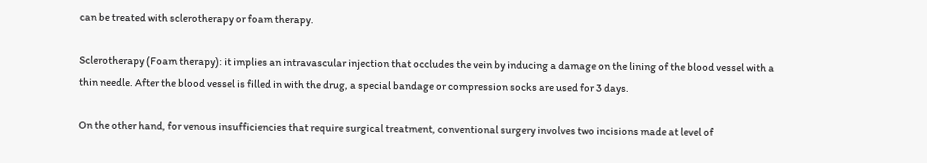can be treated with sclerotherapy or foam therapy.

Sclerotherapy (Foam therapy): it implies an intravascular injection that occludes the vein by inducing a damage on the lining of the blood vessel with a thin needle. After the blood vessel is filled in with the drug, a special bandage or compression socks are used for 3 days.

On the other hand, for venous insufficiencies that require surgical treatment, conventional surgery involves two incisions made at level of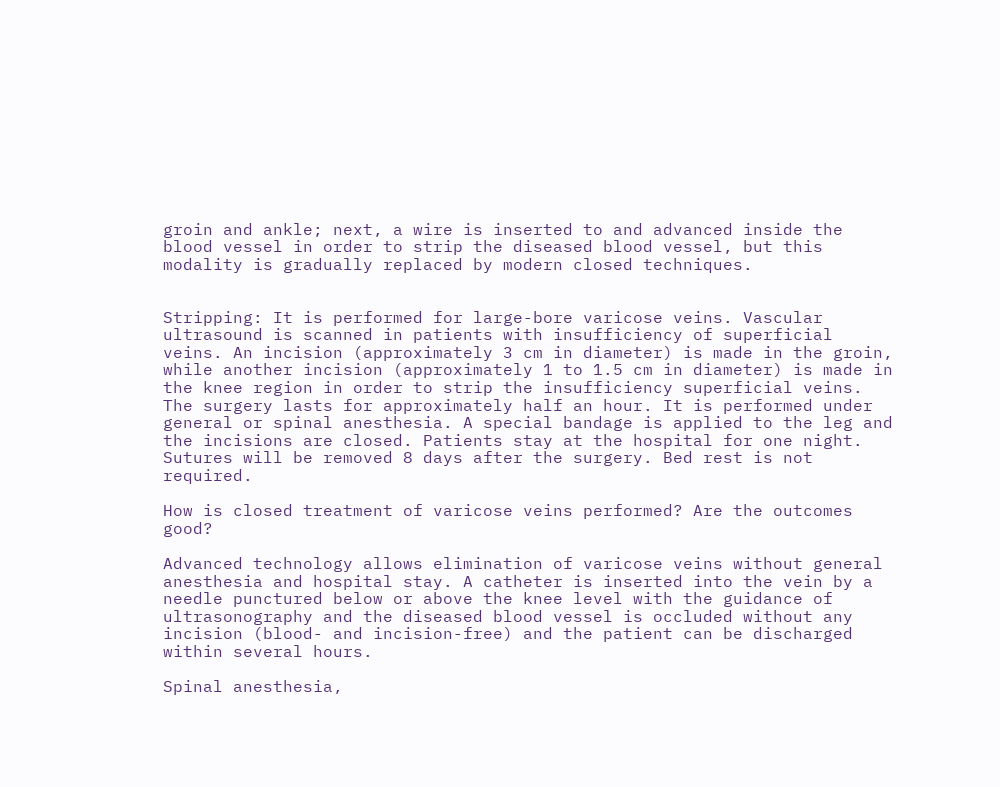groin and ankle; next, a wire is inserted to and advanced inside the blood vessel in order to strip the diseased blood vessel, but this modality is gradually replaced by modern closed techniques.


Stripping: It is performed for large-bore varicose veins. Vascular ultrasound is scanned in patients with insufficiency of superficial veins. An incision (approximately 3 cm in diameter) is made in the groin, while another incision (approximately 1 to 1.5 cm in diameter) is made in the knee region in order to strip the insufficiency superficial veins. The surgery lasts for approximately half an hour. It is performed under general or spinal anesthesia. A special bandage is applied to the leg and the incisions are closed. Patients stay at the hospital for one night. Sutures will be removed 8 days after the surgery. Bed rest is not required.

How is closed treatment of varicose veins performed? Are the outcomes good?

Advanced technology allows elimination of varicose veins without general anesthesia and hospital stay. A catheter is inserted into the vein by a needle punctured below or above the knee level with the guidance of ultrasonography and the diseased blood vessel is occluded without any incision (blood- and incision-free) and the patient can be discharged within several hours.

Spinal anesthesia,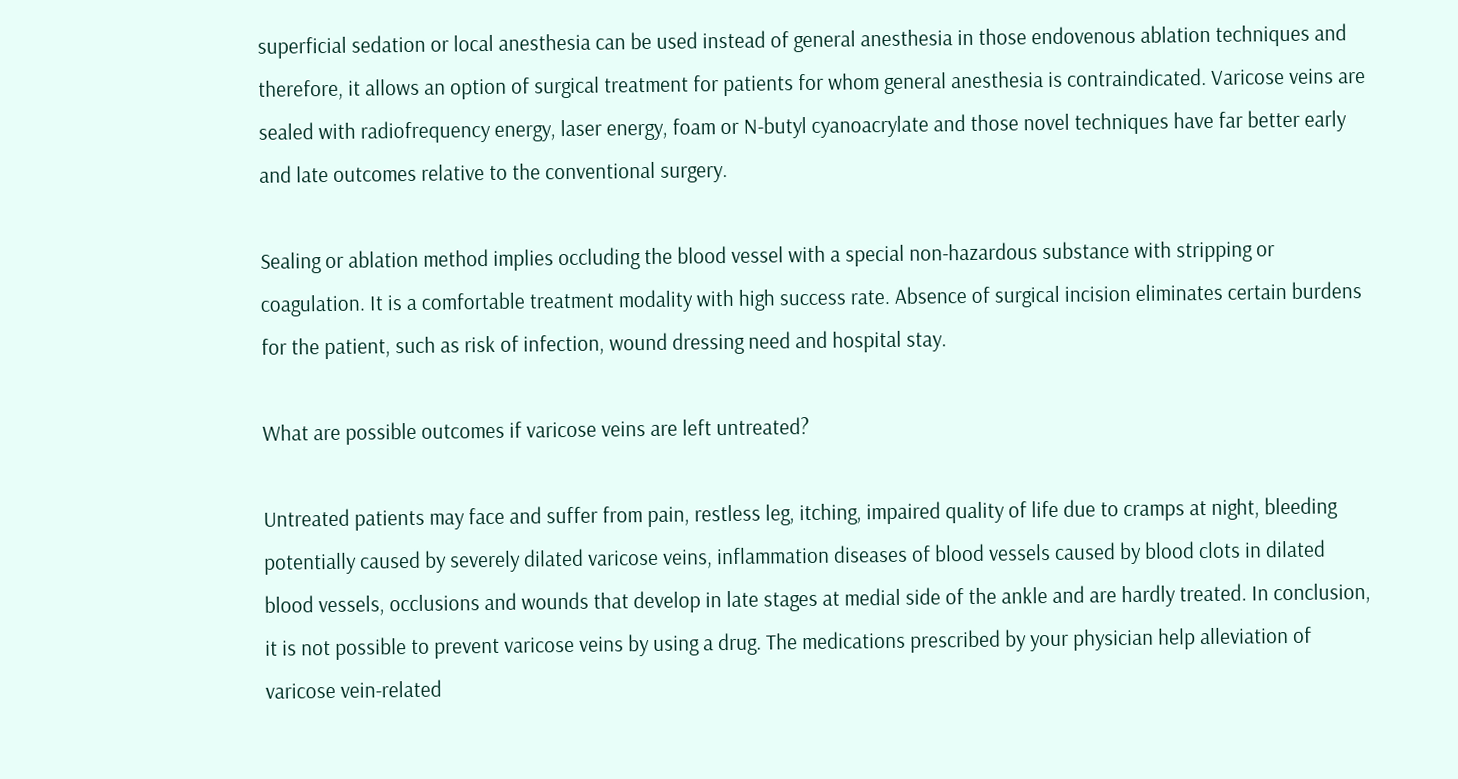superficial sedation or local anesthesia can be used instead of general anesthesia in those endovenous ablation techniques and therefore, it allows an option of surgical treatment for patients for whom general anesthesia is contraindicated. Varicose veins are sealed with radiofrequency energy, laser energy, foam or N-butyl cyanoacrylate and those novel techniques have far better early and late outcomes relative to the conventional surgery.

Sealing or ablation method implies occluding the blood vessel with a special non-hazardous substance with stripping or coagulation. It is a comfortable treatment modality with high success rate. Absence of surgical incision eliminates certain burdens for the patient, such as risk of infection, wound dressing need and hospital stay.

What are possible outcomes if varicose veins are left untreated?

Untreated patients may face and suffer from pain, restless leg, itching, impaired quality of life due to cramps at night, bleeding potentially caused by severely dilated varicose veins, inflammation diseases of blood vessels caused by blood clots in dilated blood vessels, occlusions and wounds that develop in late stages at medial side of the ankle and are hardly treated. In conclusion, it is not possible to prevent varicose veins by using a drug. The medications prescribed by your physician help alleviation of varicose vein-related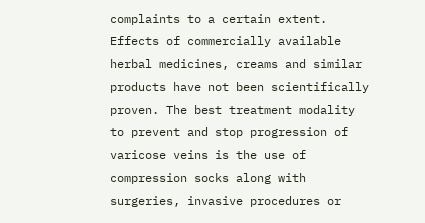complaints to a certain extent. Effects of commercially available herbal medicines, creams and similar products have not been scientifically proven. The best treatment modality to prevent and stop progression of varicose veins is the use of compression socks along with surgeries, invasive procedures or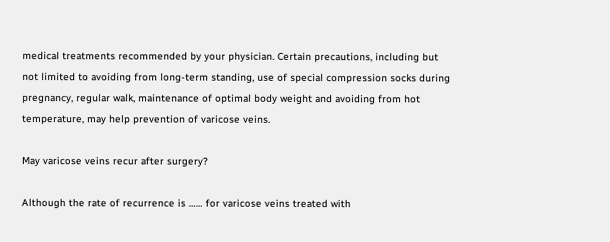medical treatments recommended by your physician. Certain precautions, including but not limited to avoiding from long-term standing, use of special compression socks during pregnancy, regular walk, maintenance of optimal body weight and avoiding from hot temperature, may help prevention of varicose veins.

May varicose veins recur after surgery?

Although the rate of recurrence is …… for varicose veins treated with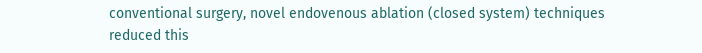conventional surgery, novel endovenous ablation (closed system) techniques reduced this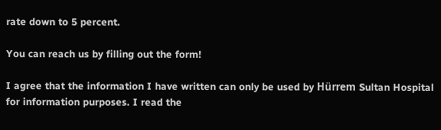rate down to 5 percent.

You can reach us by filling out the form!

I agree that the information I have written can only be used by Hürrem Sultan Hospital for information purposes. I read the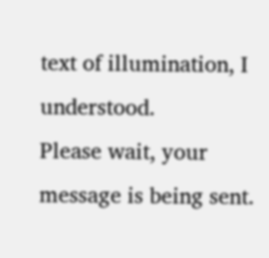text of illumination, I understood.
Please wait, your message is being sent.